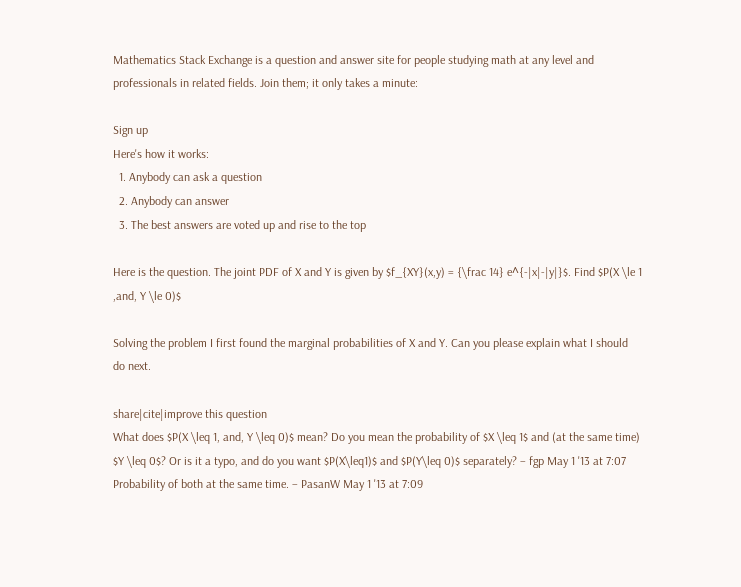Mathematics Stack Exchange is a question and answer site for people studying math at any level and professionals in related fields. Join them; it only takes a minute:

Sign up
Here's how it works:
  1. Anybody can ask a question
  2. Anybody can answer
  3. The best answers are voted up and rise to the top

Here is the question. The joint PDF of X and Y is given by $f_{XY}(x,y) = {\frac 14} e^{-|x|-|y|}$. Find $P(X \le 1 ,and, Y \le 0)$

Solving the problem I first found the marginal probabilities of X and Y. Can you please explain what I should do next.

share|cite|improve this question
What does $P(X \leq 1, and, Y \leq 0)$ mean? Do you mean the probability of $X \leq 1$ and (at the same time) $Y \leq 0$? Or is it a typo, and do you want $P(X\leq1)$ and $P(Y\leq 0)$ separately? – fgp May 1 '13 at 7:07
Probability of both at the same time. – PasanW May 1 '13 at 7:09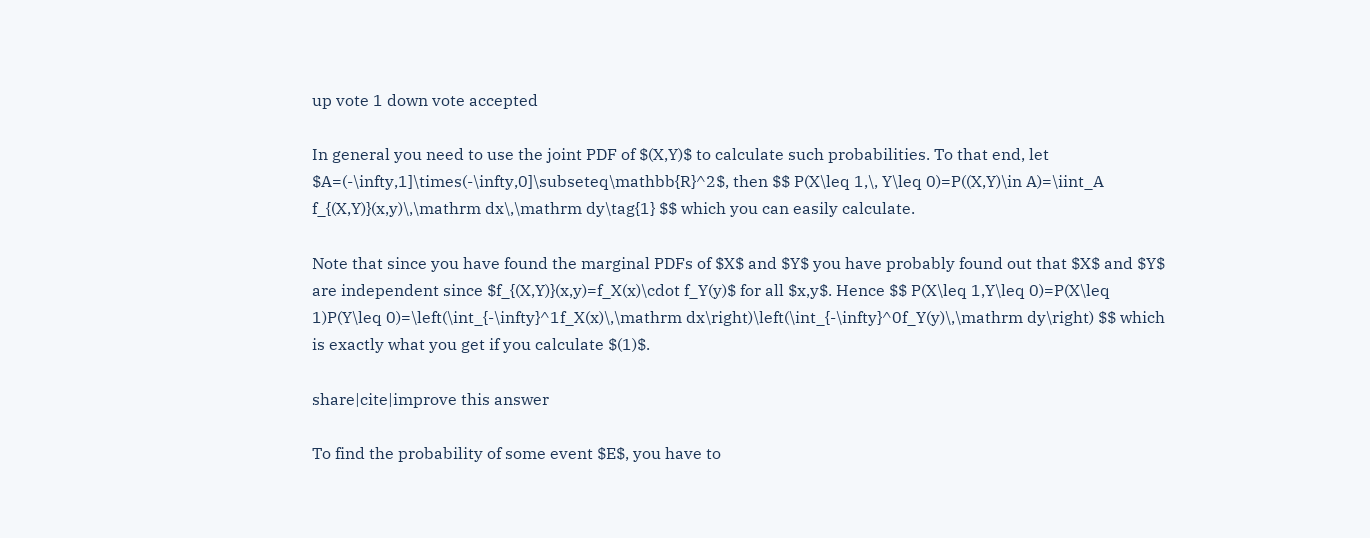up vote 1 down vote accepted

In general you need to use the joint PDF of $(X,Y)$ to calculate such probabilities. To that end, let $A=(-\infty,1]\times(-\infty,0]\subseteq\mathbb{R}^2$, then $$ P(X\leq 1,\, Y\leq 0)=P((X,Y)\in A)=\iint_A f_{(X,Y)}(x,y)\,\mathrm dx\,\mathrm dy\tag{1} $$ which you can easily calculate.

Note that since you have found the marginal PDFs of $X$ and $Y$ you have probably found out that $X$ and $Y$ are independent since $f_{(X,Y)}(x,y)=f_X(x)\cdot f_Y(y)$ for all $x,y$. Hence $$ P(X\leq 1,Y\leq 0)=P(X\leq 1)P(Y\leq 0)=\left(\int_{-\infty}^1f_X(x)\,\mathrm dx\right)\left(\int_{-\infty}^0f_Y(y)\,\mathrm dy\right) $$ which is exactly what you get if you calculate $(1)$.

share|cite|improve this answer

To find the probability of some event $E$, you have to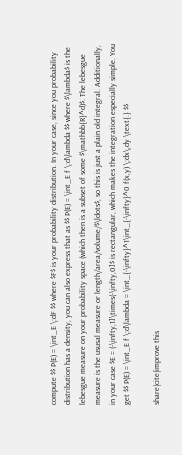compute $$ P(E) = \int_E \:dF $$ where $F$ is your probability distribution. In your case, since you probability distribution has a density, you can also express that as $$ P(E) = \int_E f \:d\lambda $$ where $\lambda$ is the lebesgue measure on your probability space (which then is a subset of some $\mathbb{R}^d)$. The lebesgue measure is the ususal measure or length/area/volume/$\ldots$, so this is just a plain old integral. Additionally, in your case $E = (-\infty,1]\times(-\infty,0]$ is rectangular, which makes the integration especially simple. You get $$ P(E) = \int_E f \:d\lambda = \int_{-\infty}^1\int_{-\infty}^0 f(x,y) \:dx\,dy \text{.} $$

share|cite|improve this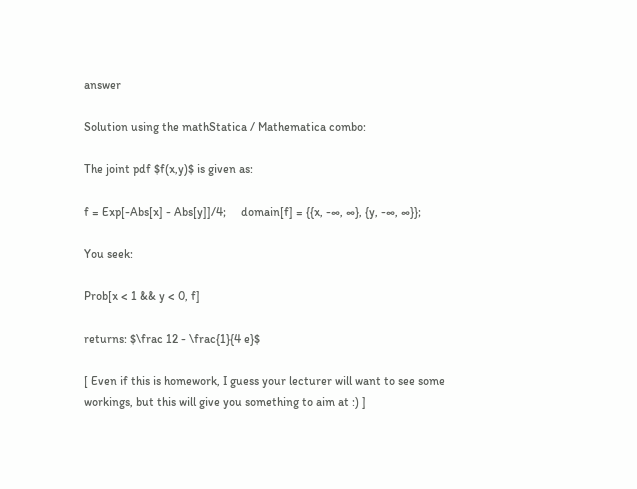answer

Solution using the mathStatica / Mathematica combo:

The joint pdf $f(x,y)$ is given as:

f = Exp[-Abs[x] - Abs[y]]/4;     domain[f] = {{x, -∞, ∞}, {y, -∞, ∞}};

You seek:

Prob[x < 1 && y < 0, f]

returns: $\frac 12 - \frac{1}{4 e}$

[ Even if this is homework, I guess your lecturer will want to see some workings, but this will give you something to aim at :) ]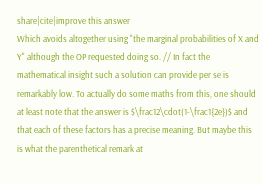share|cite|improve this answer
Which avoids altogether using "the marginal probabilities of X and Y" although the OP requested doing so. // In fact the mathematical insight such a solution can provide per se is remarkably low. To actually do some maths from this, one should at least note that the answer is $\frac12\cdot(1-\frac1{2e})$ and that each of these factors has a precise meaning. But maybe this is what the parenthetical remark at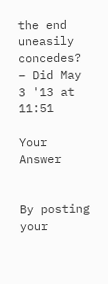the end uneasily concedes? – Did May 3 '13 at 11:51

Your Answer


By posting your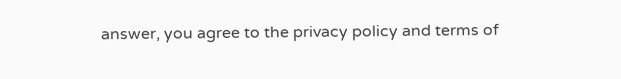answer, you agree to the privacy policy and terms of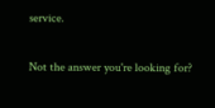service.

Not the answer you're looking for?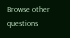Browse other questions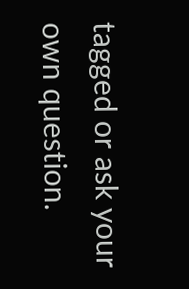tagged or ask your own question.